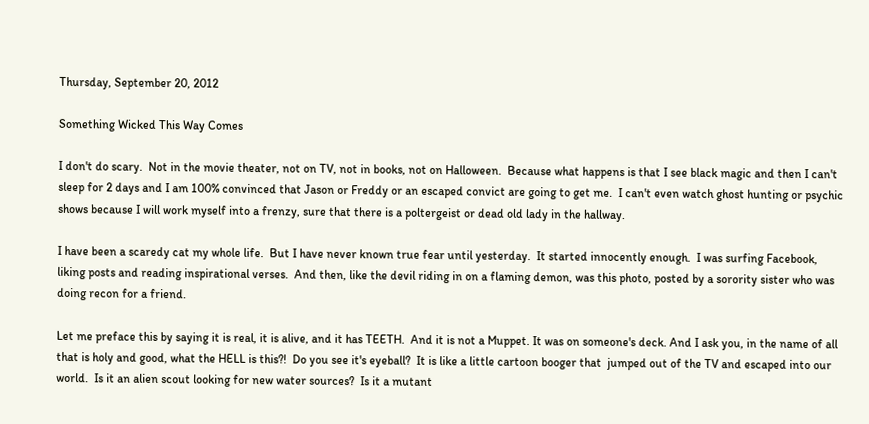Thursday, September 20, 2012

Something Wicked This Way Comes

I don't do scary.  Not in the movie theater, not on TV, not in books, not on Halloween.  Because what happens is that I see black magic and then I can't sleep for 2 days and I am 100% convinced that Jason or Freddy or an escaped convict are going to get me.  I can't even watch ghost hunting or psychic shows because I will work myself into a frenzy, sure that there is a poltergeist or dead old lady in the hallway.

I have been a scaredy cat my whole life.  But I have never known true fear until yesterday.  It started innocently enough.  I was surfing Facebook, liking posts and reading inspirational verses.  And then, like the devil riding in on a flaming demon, was this photo, posted by a sorority sister who was doing recon for a friend.

Let me preface this by saying it is real, it is alive, and it has TEETH.  And it is not a Muppet. It was on someone's deck. And I ask you, in the name of all that is holy and good, what the HELL is this?!  Do you see it's eyeball?  It is like a little cartoon booger that  jumped out of the TV and escaped into our world.  Is it an alien scout looking for new water sources?  Is it a mutant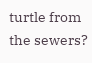turtle from the sewers?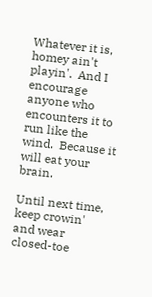Whatever it is, homey ain't playin'.  And I encourage anyone who encounters it to run like the wind.  Because it will eat your brain.

Until next time, keep crowin' and wear closed-toe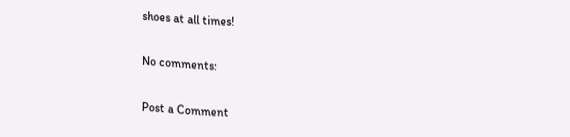shoes at all times!

No comments:

Post a Comment